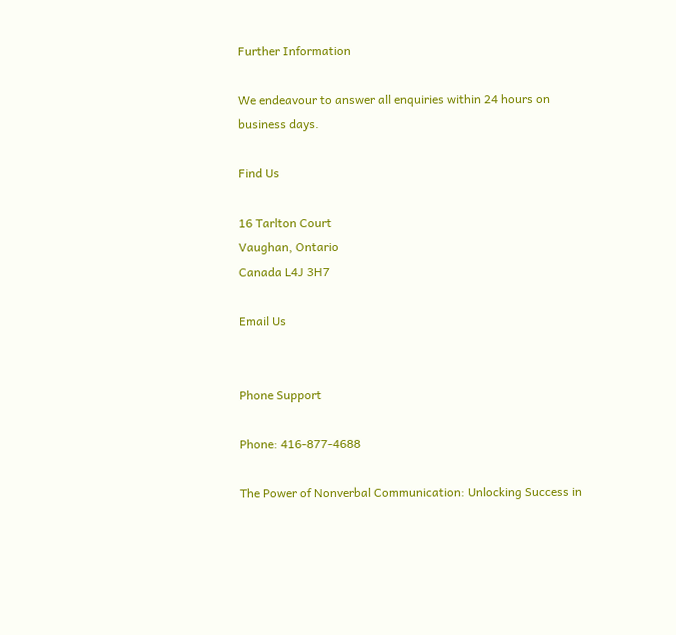Further Information

We endeavour to answer all enquiries within 24 hours on business days.

Find Us

16 Tarlton Court
Vaughan, Ontario
Canada L4J 3H7

Email Us


Phone Support

Phone: 416-877-4688

The Power of Nonverbal Communication: Unlocking Success in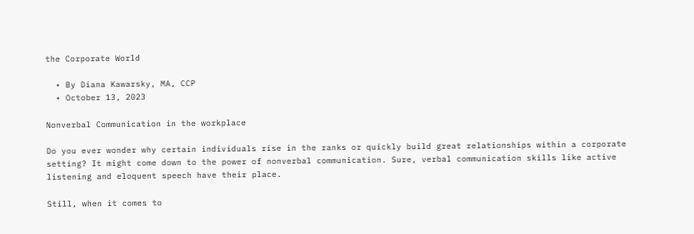the Corporate World

  • By Diana Kawarsky, MA, CCP
  • October 13, 2023

Nonverbal Communication in the workplace

Do you ever wonder why certain individuals rise in the ranks or quickly build great relationships within a corporate setting? It might come down to the power of nonverbal communication. Sure, verbal communication skills like active listening and eloquent speech have their place.

Still, when it comes to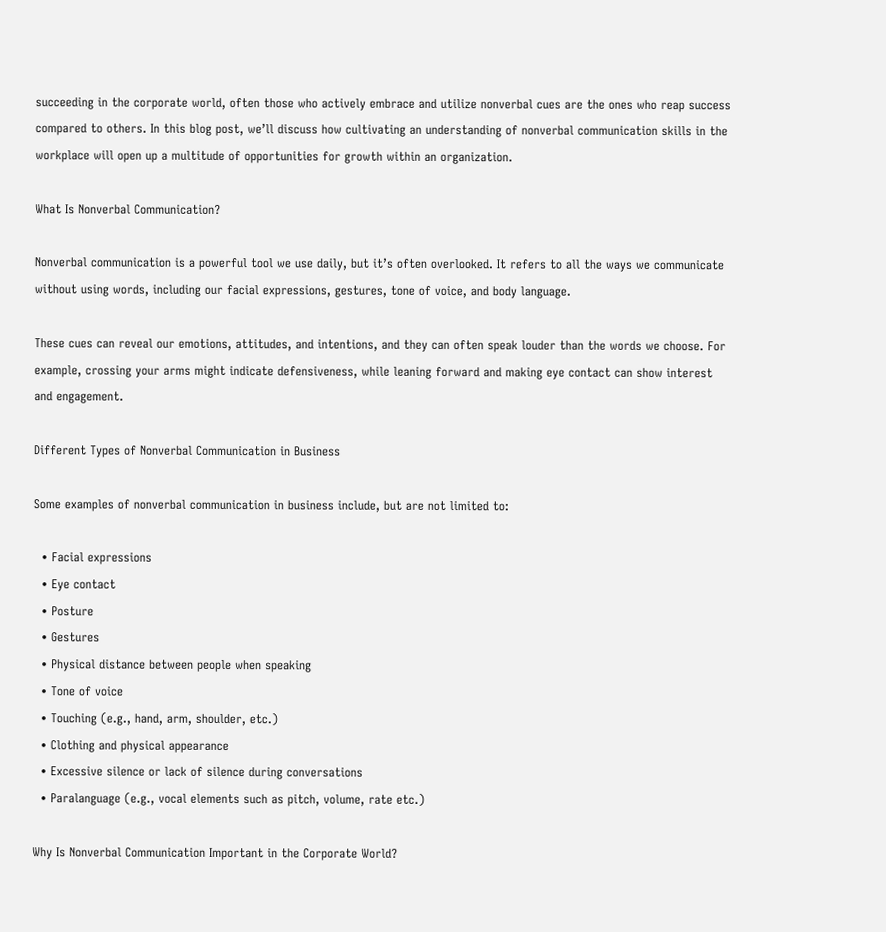succeeding in the corporate world, often those who actively embrace and utilize nonverbal cues are the ones who reap success compared to others. In this blog post, we’ll discuss how cultivating an understanding of nonverbal communication skills in the workplace will open up a multitude of opportunities for growth within an organization.

What Is Nonverbal Communication?

Nonverbal communication is a powerful tool we use daily, but it’s often overlooked. It refers to all the ways we communicate without using words, including our facial expressions, gestures, tone of voice, and body language.

These cues can reveal our emotions, attitudes, and intentions, and they can often speak louder than the words we choose. For example, crossing your arms might indicate defensiveness, while leaning forward and making eye contact can show interest and engagement.

Different Types of Nonverbal Communication in Business

Some examples of nonverbal communication in business include, but are not limited to:

  • Facial expressions
  • Eye contact
  • Posture
  • Gestures
  • Physical distance between people when speaking
  • Tone of voice
  • Touching (e.g., hand, arm, shoulder, etc.)
  • Clothing and physical appearance
  • Excessive silence or lack of silence during conversations
  • Paralanguage (e.g., vocal elements such as pitch, volume, rate etc.)

Why Is Nonverbal Communication Important in the Corporate World?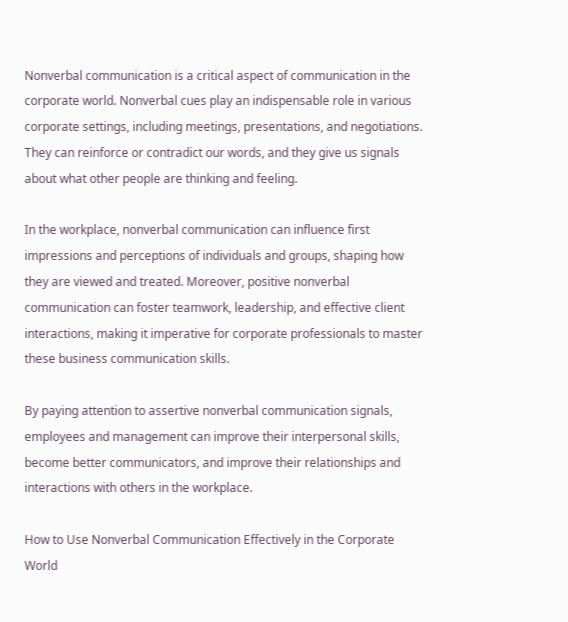Nonverbal communication is a critical aspect of communication in the corporate world. Nonverbal cues play an indispensable role in various corporate settings, including meetings, presentations, and negotiations. They can reinforce or contradict our words, and they give us signals about what other people are thinking and feeling.

In the workplace, nonverbal communication can influence first impressions and perceptions of individuals and groups, shaping how they are viewed and treated. Moreover, positive nonverbal communication can foster teamwork, leadership, and effective client interactions, making it imperative for corporate professionals to master these business communication skills.

By paying attention to assertive nonverbal communication signals, employees and management can improve their interpersonal skills, become better communicators, and improve their relationships and interactions with others in the workplace.

How to Use Nonverbal Communication Effectively in the Corporate World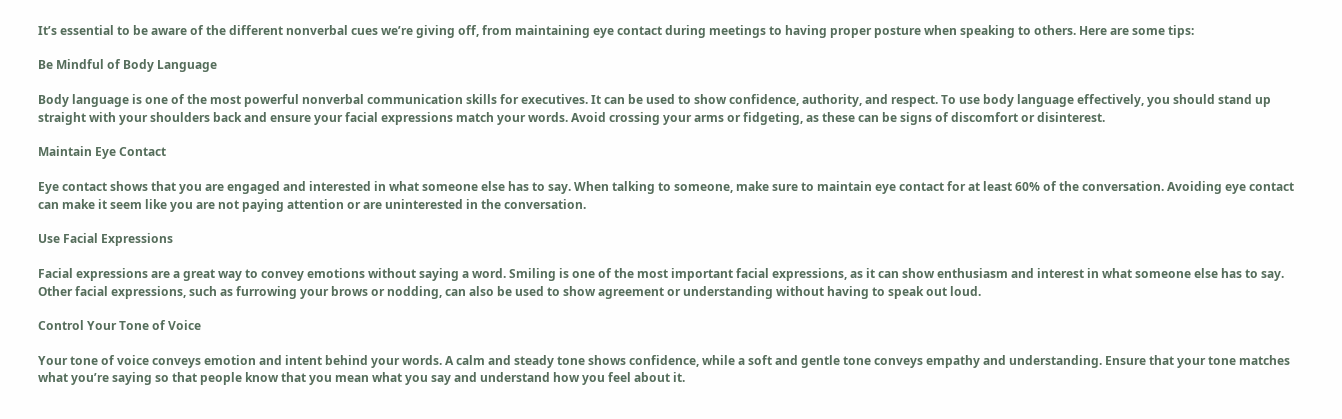It’s essential to be aware of the different nonverbal cues we’re giving off, from maintaining eye contact during meetings to having proper posture when speaking to others. Here are some tips:

Be Mindful of Body Language

Body language is one of the most powerful nonverbal communication skills for executives. It can be used to show confidence, authority, and respect. To use body language effectively, you should stand up straight with your shoulders back and ensure your facial expressions match your words. Avoid crossing your arms or fidgeting, as these can be signs of discomfort or disinterest.

Maintain Eye Contact

Eye contact shows that you are engaged and interested in what someone else has to say. When talking to someone, make sure to maintain eye contact for at least 60% of the conversation. Avoiding eye contact can make it seem like you are not paying attention or are uninterested in the conversation.

Use Facial Expressions

Facial expressions are a great way to convey emotions without saying a word. Smiling is one of the most important facial expressions, as it can show enthusiasm and interest in what someone else has to say. Other facial expressions, such as furrowing your brows or nodding, can also be used to show agreement or understanding without having to speak out loud.

Control Your Tone of Voice

Your tone of voice conveys emotion and intent behind your words. A calm and steady tone shows confidence, while a soft and gentle tone conveys empathy and understanding. Ensure that your tone matches what you’re saying so that people know that you mean what you say and understand how you feel about it.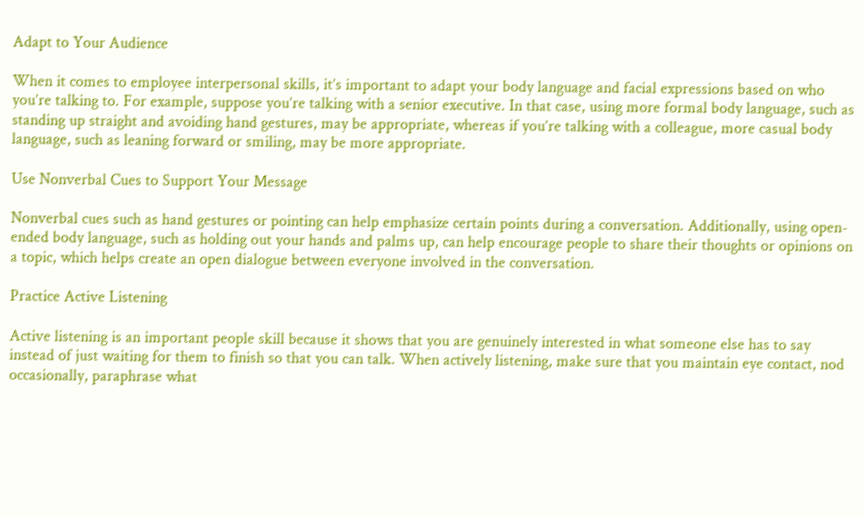Adapt to Your Audience

When it comes to employee interpersonal skills, it’s important to adapt your body language and facial expressions based on who you’re talking to. For example, suppose you’re talking with a senior executive. In that case, using more formal body language, such as standing up straight and avoiding hand gestures, may be appropriate, whereas if you’re talking with a colleague, more casual body language, such as leaning forward or smiling, may be more appropriate.

Use Nonverbal Cues to Support Your Message

Nonverbal cues such as hand gestures or pointing can help emphasize certain points during a conversation. Additionally, using open-ended body language, such as holding out your hands and palms up, can help encourage people to share their thoughts or opinions on a topic, which helps create an open dialogue between everyone involved in the conversation.

Practice Active Listening

Active listening is an important people skill because it shows that you are genuinely interested in what someone else has to say instead of just waiting for them to finish so that you can talk. When actively listening, make sure that you maintain eye contact, nod occasionally, paraphrase what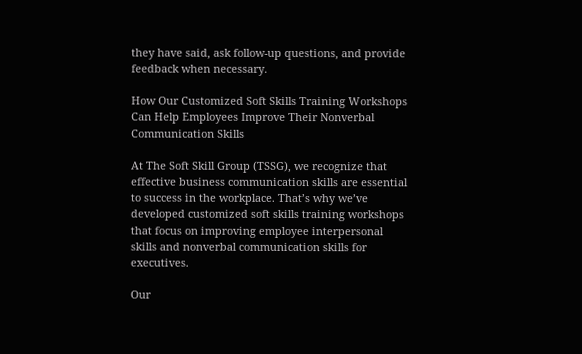they have said, ask follow-up questions, and provide feedback when necessary.

How Our Customized Soft Skills Training Workshops Can Help Employees Improve Their Nonverbal Communication Skills

At The Soft Skill Group (TSSG), we recognize that effective business communication skills are essential to success in the workplace. That’s why we’ve developed customized soft skills training workshops that focus on improving employee interpersonal skills and nonverbal communication skills for executives.

Our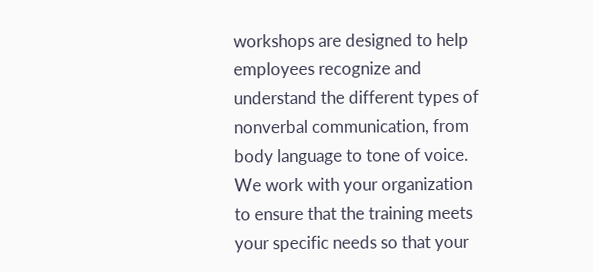workshops are designed to help employees recognize and understand the different types of nonverbal communication, from body language to tone of voice. We work with your organization to ensure that the training meets your specific needs so that your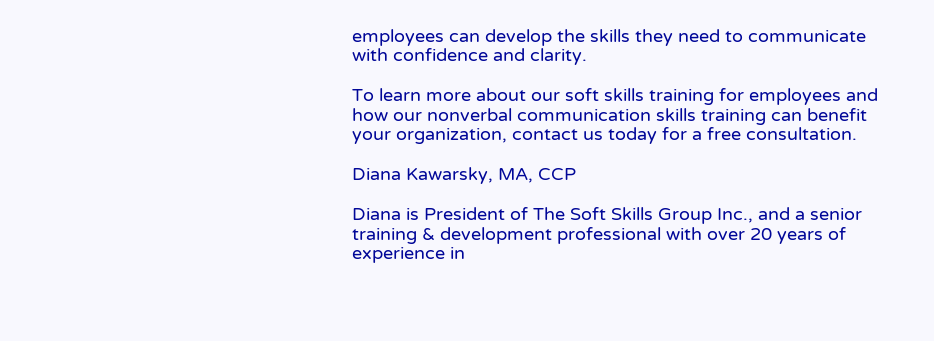employees can develop the skills they need to communicate with confidence and clarity.

To learn more about our soft skills training for employees and how our nonverbal communication skills training can benefit your organization, contact us today for a free consultation.

Diana Kawarsky, MA, CCP

Diana is President of The Soft Skills Group Inc., and a senior training & development professional with over 20 years of experience in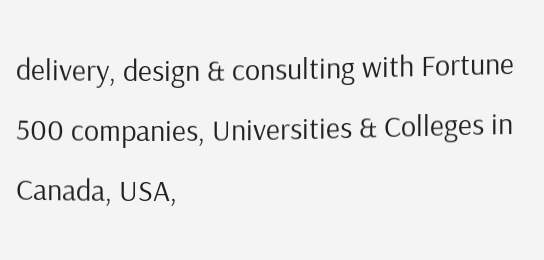delivery, design & consulting with Fortune 500 companies, Universities & Colleges in Canada, USA,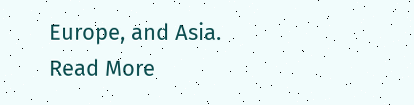Europe, and Asia. Read More